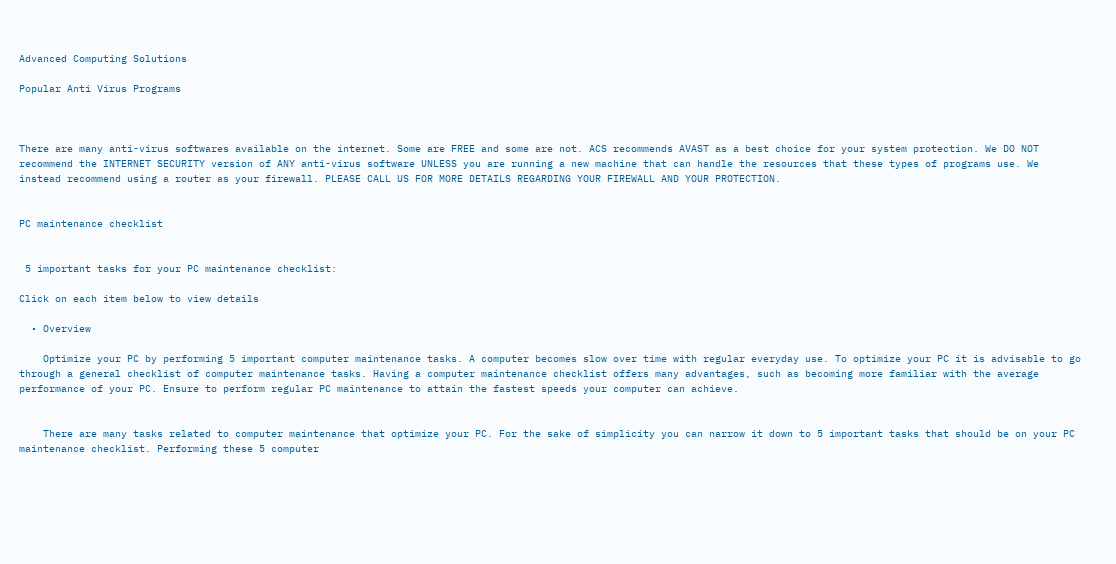Advanced Computing Solutions

Popular Anti Virus Programs



There are many anti-virus softwares available on the internet. Some are FREE and some are not. ACS recommends AVAST as a best choice for your system protection. We DO NOT recommend the INTERNET SECURITY version of ANY anti-virus software UNLESS you are running a new machine that can handle the resources that these types of programs use. We instead recommend using a router as your firewall. PLEASE CALL US FOR MORE DETAILS REGARDING YOUR FIREWALL AND YOUR PROTECTION.


PC maintenance checklist


 5 important tasks for your PC maintenance checklist:

Click on each item below to view details

  • Overview

    Optimize your PC by performing 5 important computer maintenance tasks. A computer becomes slow over time with regular everyday use. To optimize your PC it is advisable to go through a general checklist of computer maintenance tasks. Having a computer maintenance checklist offers many advantages, such as becoming more familiar with the average performance of your PC. Ensure to perform regular PC maintenance to attain the fastest speeds your computer can achieve.


    There are many tasks related to computer maintenance that optimize your PC. For the sake of simplicity you can narrow it down to 5 important tasks that should be on your PC maintenance checklist. Performing these 5 computer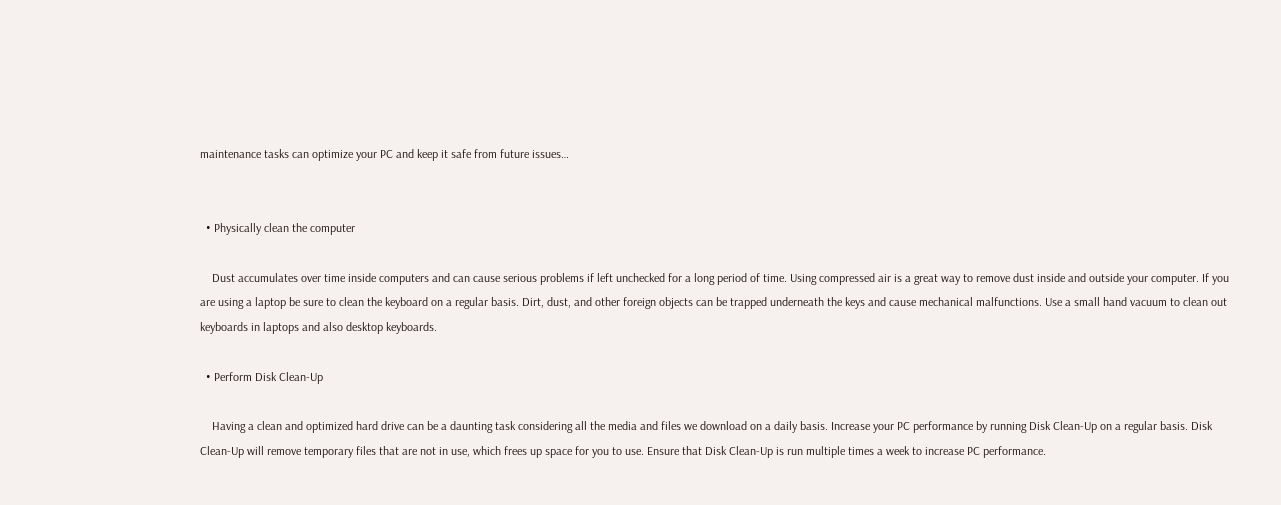maintenance tasks can optimize your PC and keep it safe from future issues…


  • Physically clean the computer

    Dust accumulates over time inside computers and can cause serious problems if left unchecked for a long period of time. Using compressed air is a great way to remove dust inside and outside your computer. If you are using a laptop be sure to clean the keyboard on a regular basis. Dirt, dust, and other foreign objects can be trapped underneath the keys and cause mechanical malfunctions. Use a small hand vacuum to clean out keyboards in laptops and also desktop keyboards.

  • Perform Disk Clean-Up

    Having a clean and optimized hard drive can be a daunting task considering all the media and files we download on a daily basis. Increase your PC performance by running Disk Clean-Up on a regular basis. Disk Clean-Up will remove temporary files that are not in use, which frees up space for you to use. Ensure that Disk Clean-Up is run multiple times a week to increase PC performance.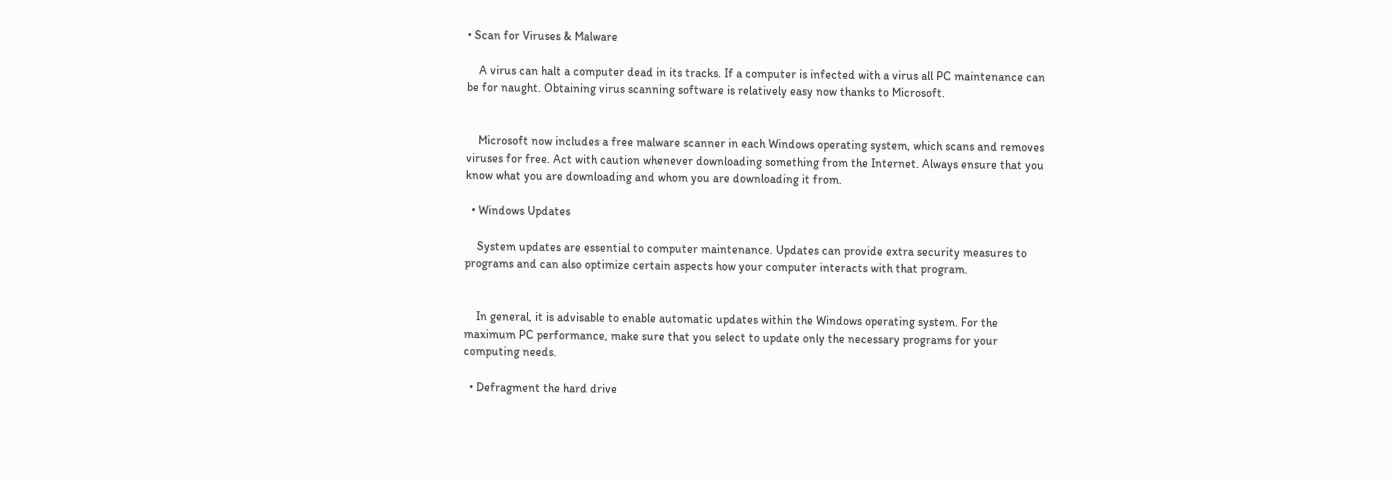• Scan for Viruses & Malware

    A virus can halt a computer dead in its tracks. If a computer is infected with a virus all PC maintenance can be for naught. Obtaining virus scanning software is relatively easy now thanks to Microsoft.


    Microsoft now includes a free malware scanner in each Windows operating system, which scans and removes viruses for free. Act with caution whenever downloading something from the Internet. Always ensure that you know what you are downloading and whom you are downloading it from.

  • Windows Updates

    System updates are essential to computer maintenance. Updates can provide extra security measures to programs and can also optimize certain aspects how your computer interacts with that program.


    In general, it is advisable to enable automatic updates within the Windows operating system. For the maximum PC performance, make sure that you select to update only the necessary programs for your computing needs.

  • Defragment the hard drive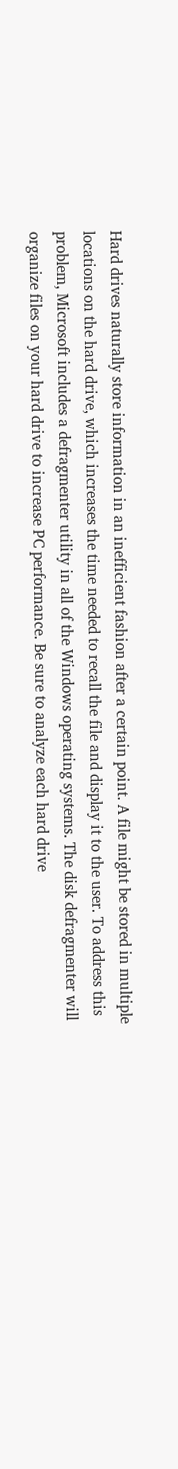Hard drives naturally store information in an inefficient fashion after a certain point. A file might be stored in multiple locations on the hard drive, which increases the time needed to recall the file and display it to the user. To address this problem, Microsoft includes a defragmenter utility in all of the Windows operating systems. The disk defragmenter will organize files on your hard drive to increase PC performance. Be sure to analyze each hard drive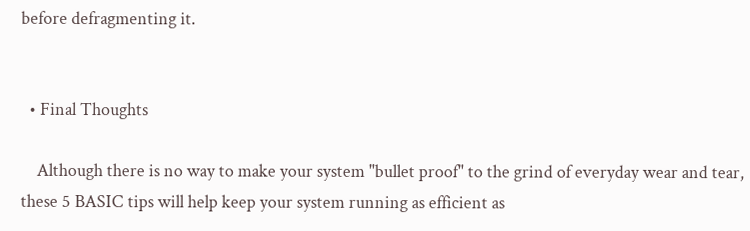before defragmenting it.


  • Final Thoughts

    Although there is no way to make your system "bullet proof" to the grind of everyday wear and tear, these 5 BASIC tips will help keep your system running as efficient as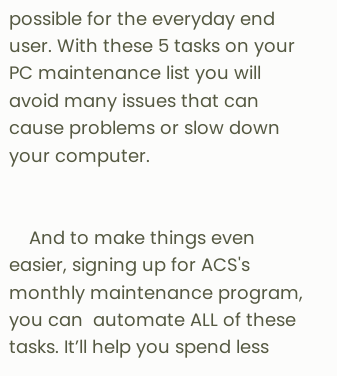possible for the everyday end user. With these 5 tasks on your PC maintenance list you will avoid many issues that can cause problems or slow down your computer.


    And to make things even easier, signing up for ACS's monthly maintenance program, you can  automate ALL of these tasks. It’ll help you spend less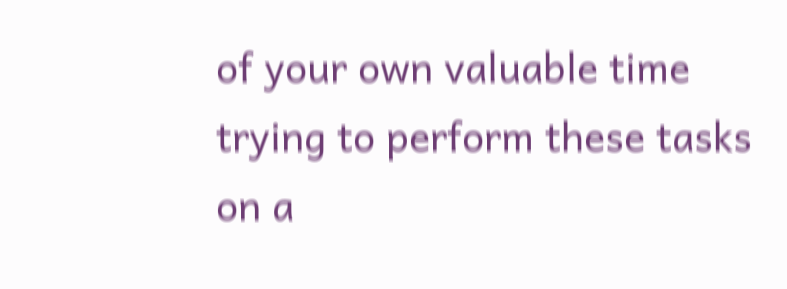of your own valuable time trying to perform these tasks on a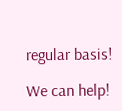regular basis!

We can help!